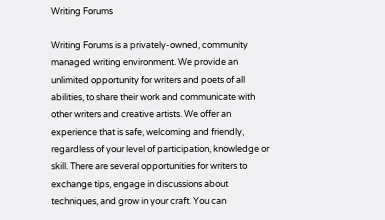Writing Forums

Writing Forums is a privately-owned, community managed writing environment. We provide an unlimited opportunity for writers and poets of all abilities, to share their work and communicate with other writers and creative artists. We offer an experience that is safe, welcoming and friendly, regardless of your level of participation, knowledge or skill. There are several opportunities for writers to exchange tips, engage in discussions about techniques, and grow in your craft. You can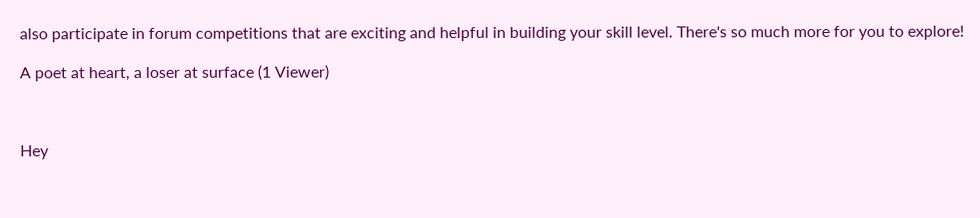also participate in forum competitions that are exciting and helpful in building your skill level. There's so much more for you to explore!

A poet at heart, a loser at surface (1 Viewer)



Hey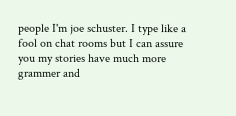people I'm joe schuster. I type like a fool on chat rooms but I can assure you my stories have much more grammer and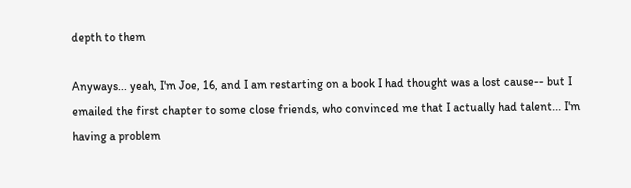depth to them

Anyways... yeah, I'm Joe, 16, and I am restarting on a book I had thought was a lost cause-- but I emailed the first chapter to some close friends, who convinced me that I actually had talent... I'm having a problem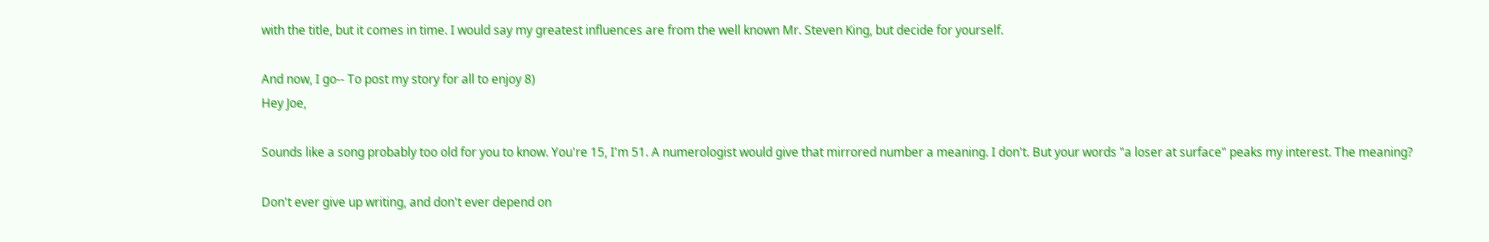with the title, but it comes in time. I would say my greatest influences are from the well known Mr. Steven King, but decide for yourself.

And now, I go-- To post my story for all to enjoy 8)
Hey Joe,

Sounds like a song probably too old for you to know. You're 15, I'm 51. A numerologist would give that mirrored number a meaning. I don't. But your words "a loser at surface" peaks my interest. The meaning?

Don't ever give up writing, and don't ever depend on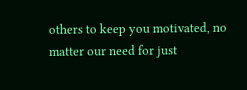others to keep you motivated, no matter our need for just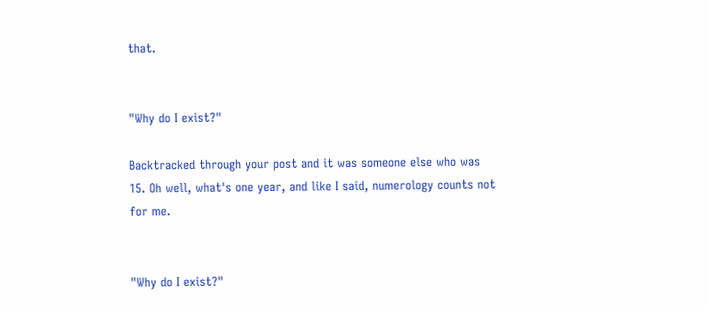that.


"Why do I exist?"

Backtracked through your post and it was someone else who was 15. Oh well, what's one year, and like I said, numerology counts not for me.


"Why do I exist?"